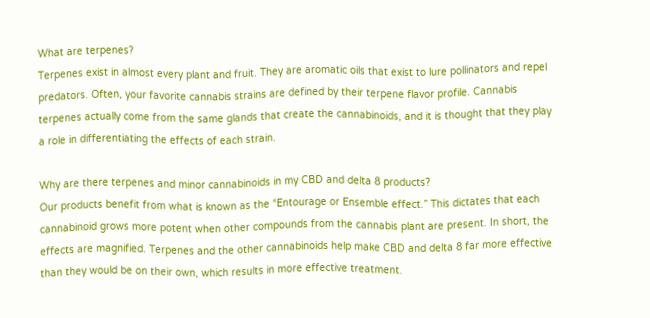What are terpenes?
Terpenes exist in almost every plant and fruit. They are aromatic oils that exist to lure pollinators and repel predators. Often, your favorite cannabis strains are defined by their terpene flavor profile. Cannabis terpenes actually come from the same glands that create the cannabinoids, and it is thought that they play a role in differentiating the effects of each strain.

Why are there terpenes and minor cannabinoids in my CBD and delta 8 products?
Our products benefit from what is known as the “Entourage or Ensemble effect.” This dictates that each cannabinoid grows more potent when other compounds from the cannabis plant are present. In short, the effects are magnified. Terpenes and the other cannabinoids help make CBD and delta 8 far more effective than they would be on their own, which results in more effective treatment.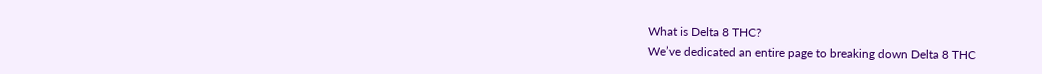What is Delta 8 THC?
We’ve dedicated an entire page to breaking down Delta 8 THC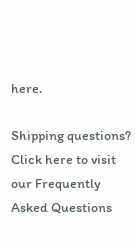here.

Shipping questions?
Click here to visit our Frequently Asked Questions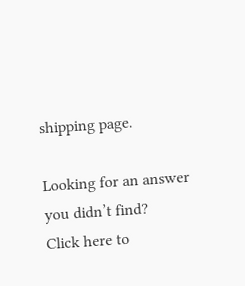shipping page.

Looking for an answer you didn’t find?
Click here to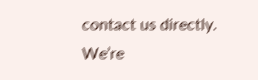contact us directly. We’re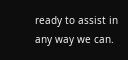ready to assist in any way we can.